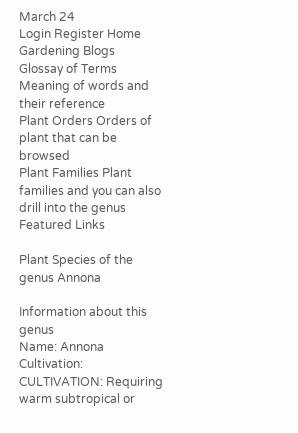March 24
Login Register Home
Gardening Blogs
Glossay of Terms Meaning of words and their reference
Plant Orders Orders of plant that can be browsed
Plant Families Plant families and you can also drill into the genus
Featured Links

Plant Species of the genus Annona

Information about this genus
Name: Annona
Cultivation: CULTIVATION: Requiring warm subtropical or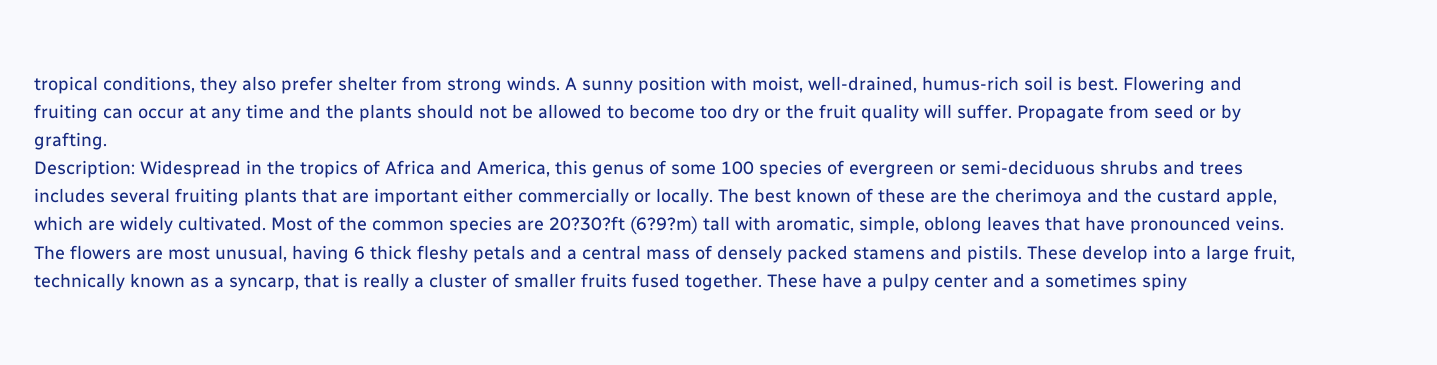tropical conditions, they also prefer shelter from strong winds. A sunny position with moist, well-drained, humus-rich soil is best. Flowering and fruiting can occur at any time and the plants should not be allowed to become too dry or the fruit quality will suffer. Propagate from seed or by grafting.
Description: Widespread in the tropics of Africa and America, this genus of some 100 species of evergreen or semi-deciduous shrubs and trees includes several fruiting plants that are important either commercially or locally. The best known of these are the cherimoya and the custard apple, which are widely cultivated. Most of the common species are 20?30?ft (6?9?m) tall with aromatic, simple, oblong leaves that have pronounced veins. The flowers are most unusual, having 6 thick fleshy petals and a central mass of densely packed stamens and pistils. These develop into a large fruit, technically known as a syncarp, that is really a cluster of smaller fruits fused together. These have a pulpy center and a sometimes spiny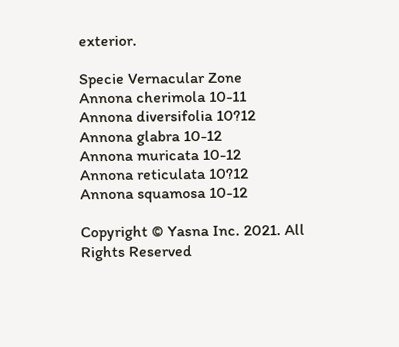exterior.

Specie Vernacular Zone
Annona cherimola 10-11
Annona diversifolia 10?12
Annona glabra 10-12
Annona muricata 10-12
Annona reticulata 10?12
Annona squamosa 10-12

Copyright © Yasna Inc. 2021. All Rights Reserved